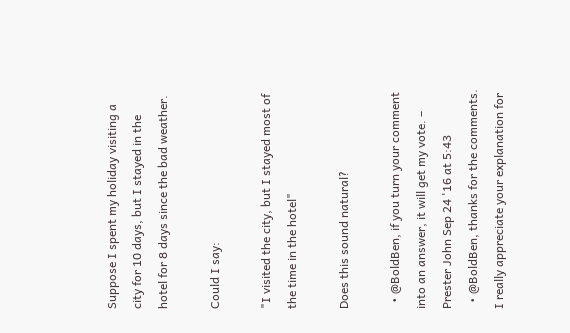Suppose I spent my holiday visiting a city for 10 days, but I stayed in the hotel for 8 days since the bad weather.

Could I say:

"I visited the city, but I stayed most of the time in the hotel"

Does this sound natural?

  • @BoldBen, if you turn your comment into an answer, it will get my vote. – Prester John Sep 24 '16 at 5:43
  • @BoldBen, thanks for the comments. I really appreciate your explanation for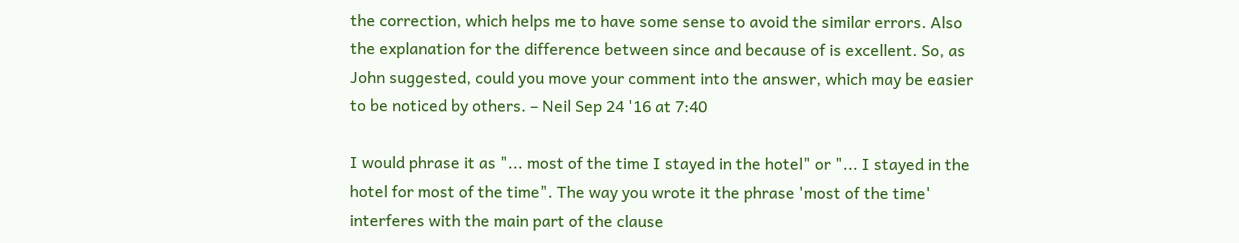the correction, which helps me to have some sense to avoid the similar errors. Also the explanation for the difference between since and because of is excellent. So, as John suggested, could you move your comment into the answer, which may be easier to be noticed by others. – Neil Sep 24 '16 at 7:40

I would phrase it as "... most of the time I stayed in the hotel" or "... I stayed in the hotel for most of the time". The way you wrote it the phrase 'most of the time' interferes with the main part of the clause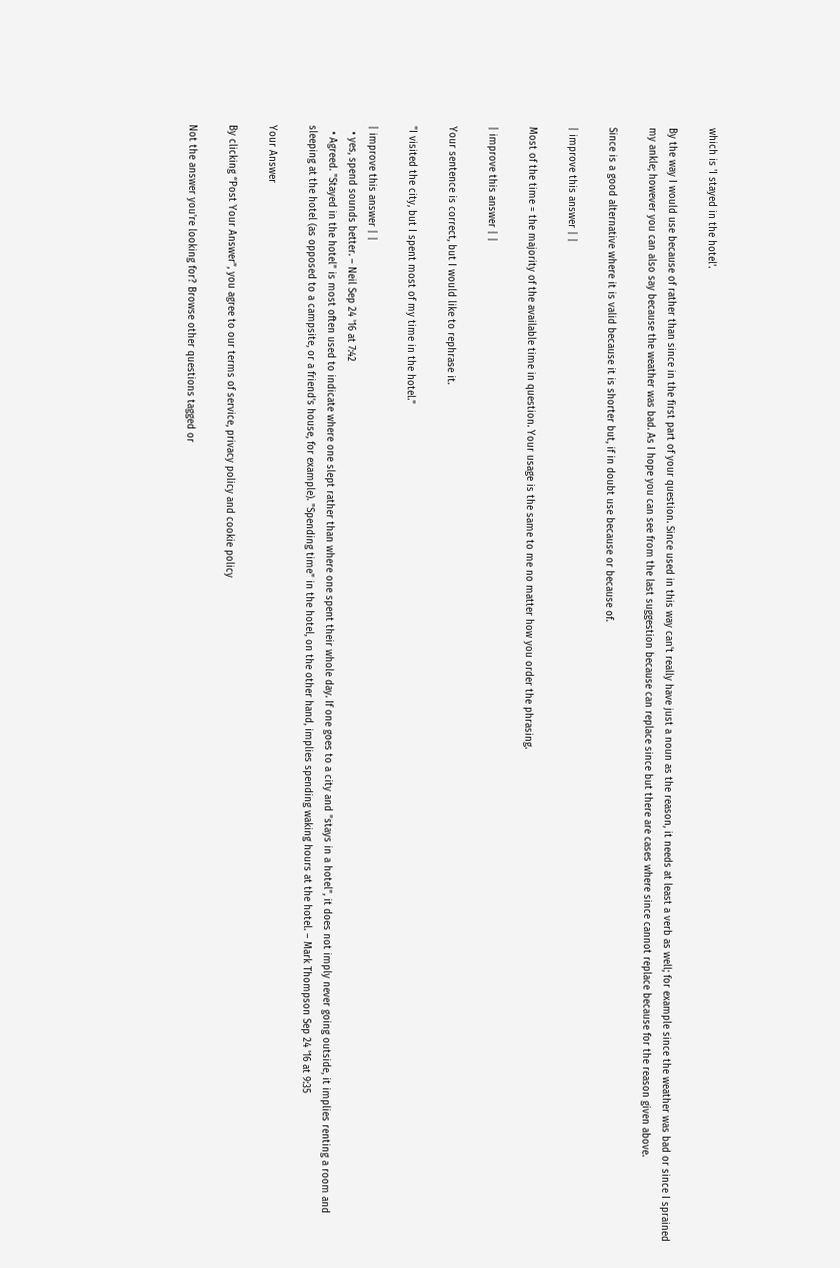which is 'I stayed in the hotel'.

By the way I would use because of rather than since in the first part of your question. Since used in this way can't really have just a noun as the reason, it needs at least a verb as well; for example since the weather was bad or since I sprained my ankle; however you can also say because the weather was bad. As I hope you can see from the last suggestion because can replace since but there are cases where since cannot replace because for the reason given above.

Since is a good alternative where it is valid because it is shorter but, if in doubt use because or because of.

| improve this answer | |

Most of the time = the majority of the available time in question. Your usage is the same to me no matter how you order the phrasing.

| improve this answer | |

Your sentence is correct, but I would like to rephrase it.

"I visited the city, but I spent most of my time in the hotel."

| improve this answer | |
  • yes, spend sounds better. – Neil Sep 24 '16 at 7:42
  • Agreed. "Stayed in the hotel" is most often used to indicate where one slept rather than where one spent their whole day. If one goes to a city and "stays in a hotel", it does not imply never going outside, it implies renting a room and sleeping at the hotel (as opposed to a campsite, or a friend's house, for example). "Spending time" in the hotel, on the other hand, implies spending waking hours at the hotel. – Mark Thompson Sep 24 '16 at 9:35

Your Answer

By clicking “Post Your Answer”, you agree to our terms of service, privacy policy and cookie policy

Not the answer you're looking for? Browse other questions tagged or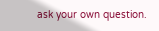ask your own question.